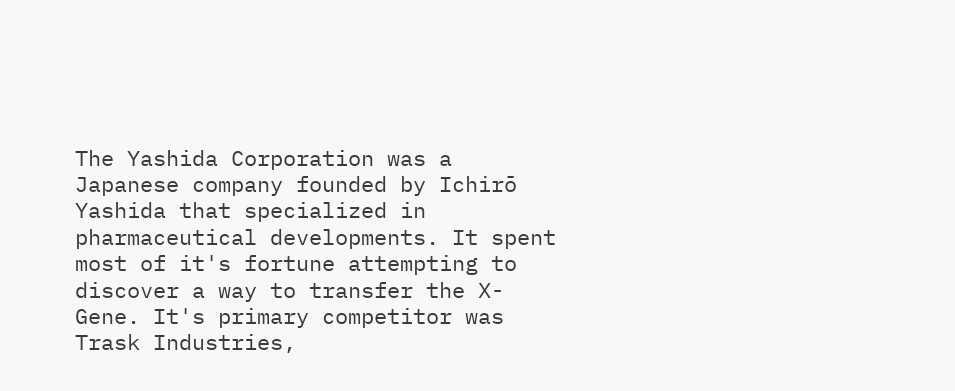The Yashida Corporation was a Japanese company founded by Ichirō Yashida that specialized in pharmaceutical developments. It spent most of it's fortune attempting to discover a way to transfer the X-Gene. It's primary competitor was Trask Industries,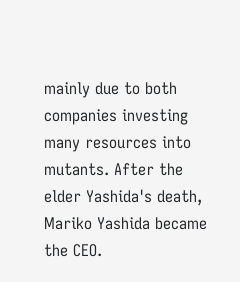mainly due to both companies investing many resources into mutants. After the elder Yashida's death, Mariko Yashida became the CEO.